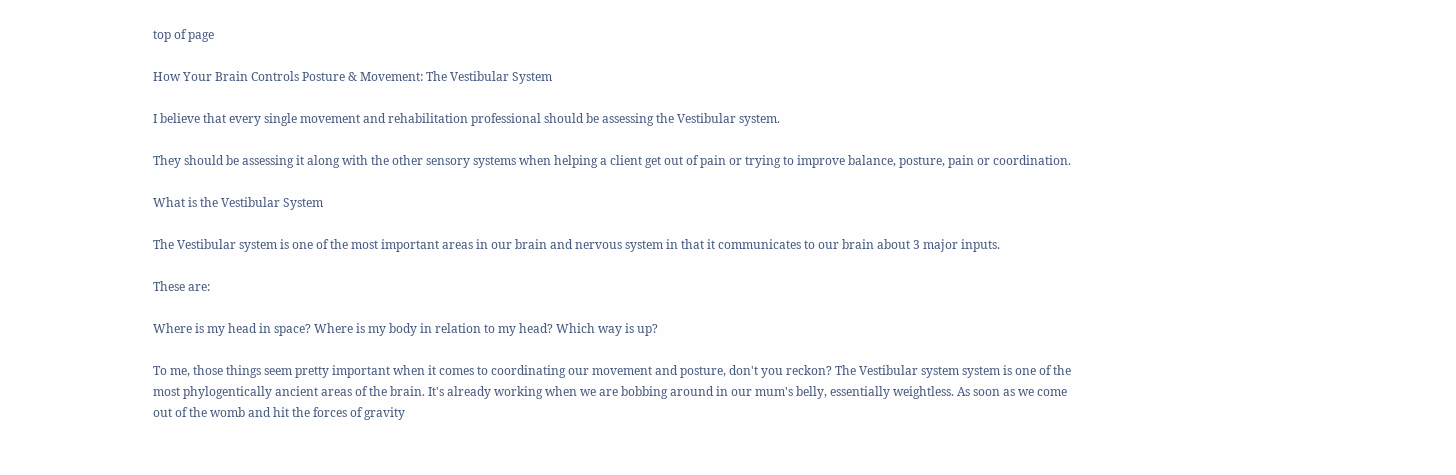top of page

How Your Brain Controls Posture & Movement: The Vestibular System

I believe that every single movement and rehabilitation professional should be assessing the Vestibular system.

They should be assessing it along with the other sensory systems when helping a client get out of pain or trying to improve balance, posture, pain or coordination.

What is the Vestibular System

The Vestibular system is one of the most important areas in our brain and nervous system in that it communicates to our brain about 3 major inputs.

These are:

Where is my head in space? Where is my body in relation to my head? Which way is up?

To me, those things seem pretty important when it comes to coordinating our movement and posture, don't you reckon? The Vestibular system system is one of the most phylogentically ancient areas of the brain. It's already working when we are bobbing around in our mum's belly, essentially weightless. As soon as we come out of the womb and hit the forces of gravity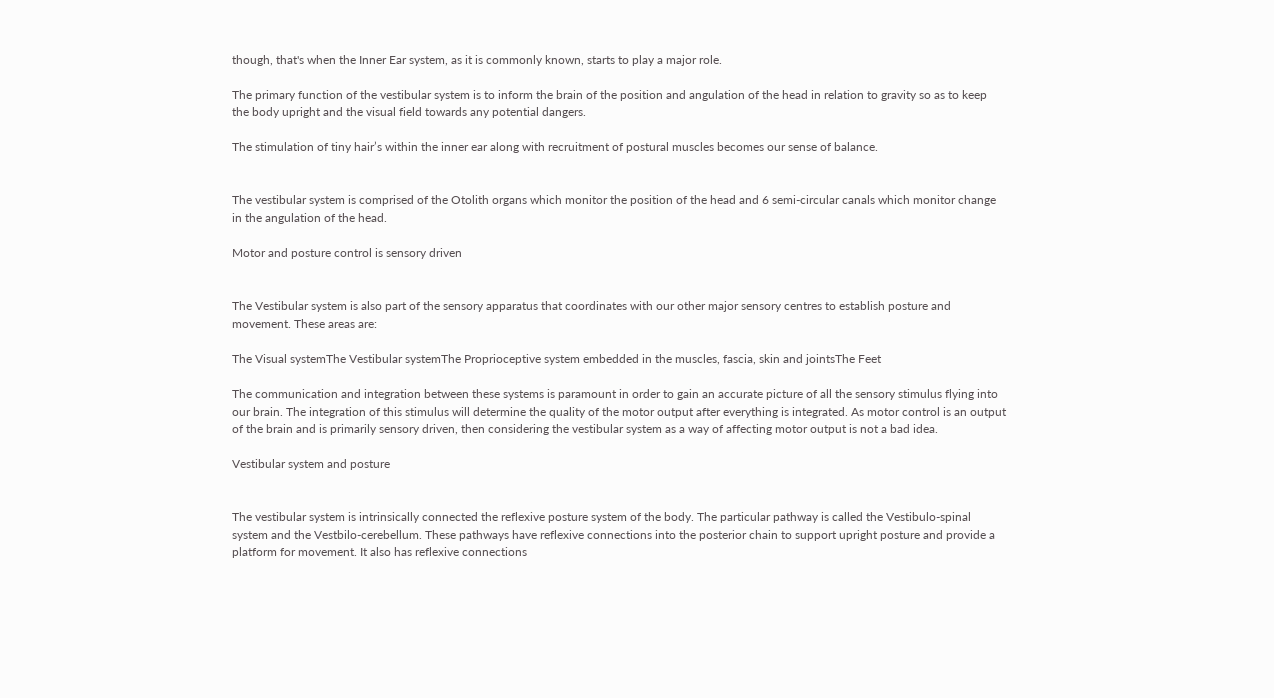though, that's when the Inner Ear system, as it is commonly known, starts to play a major role.

The primary function of the vestibular system is to inform the brain of the position and angulation of the head in relation to gravity so as to keep the body upright and the visual field towards any potential dangers.

The stimulation of tiny hair’s within the inner ear along with recruitment of postural muscles becomes our sense of balance.


The vestibular system is comprised of the Otolith organs which monitor the position of the head and 6 semi-circular canals which monitor change in the angulation of the head.

Motor and posture control is sensory driven


The Vestibular system is also part of the sensory apparatus that coordinates with our other major sensory centres to establish posture and movement. These areas are:

The Visual systemThe Vestibular systemThe Proprioceptive system embedded in the muscles, fascia, skin and jointsThe Feet

The communication and integration between these systems is paramount in order to gain an accurate picture of all the sensory stimulus flying into our brain. The integration of this stimulus will determine the quality of the motor output after everything is integrated. As motor control is an output of the brain and is primarily sensory driven, then considering the vestibular system as a way of affecting motor output is not a bad idea.

Vestibular system and posture


The vestibular system is intrinsically connected the reflexive posture system of the body. The particular pathway is called the Vestibulo-spinal system and the Vestbilo-cerebellum. These pathways have reflexive connections into the posterior chain to support upright posture and provide a platform for movement. It also has reflexive connections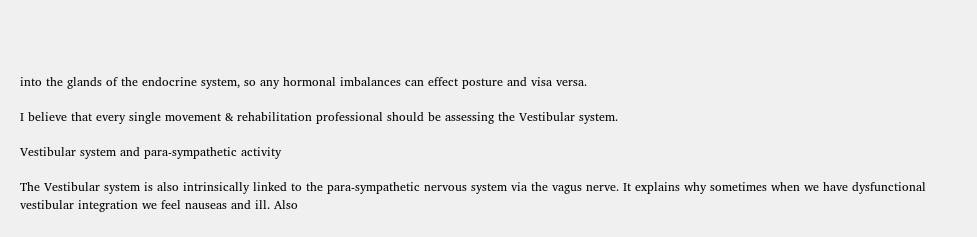into the glands of the endocrine system, so any hormonal imbalances can effect posture and visa versa.

I believe that every single movement & rehabilitation professional should be assessing the Vestibular system.

Vestibular system and para-sympathetic activity

The Vestibular system is also intrinsically linked to the para-sympathetic nervous system via the vagus nerve. It explains why sometimes when we have dysfunctional vestibular integration we feel nauseas and ill. Also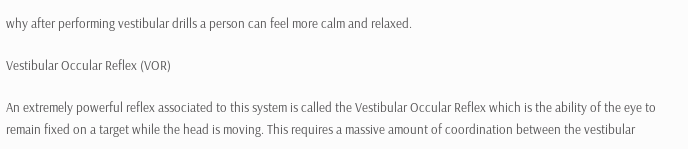why after performing vestibular drills a person can feel more calm and relaxed.

Vestibular Occular Reflex (VOR)

An extremely powerful reflex associated to this system is called the Vestibular Occular Reflex which is the ability of the eye to remain fixed on a target while the head is moving. This requires a massive amount of coordination between the vestibular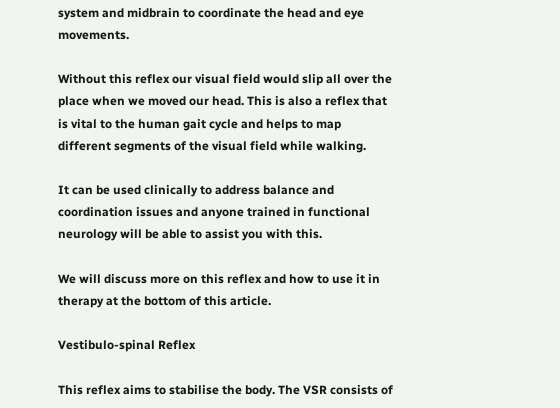system and midbrain to coordinate the head and eye movements.

Without this reflex our visual field would slip all over the place when we moved our head. This is also a reflex that is vital to the human gait cycle and helps to map different segments of the visual field while walking.

It can be used clinically to address balance and coordination issues and anyone trained in functional neurology will be able to assist you with this.

We will discuss more on this reflex and how to use it in therapy at the bottom of this article.

Vestibulo-spinal Reflex

This reflex aims to stabilise the body. The VSR consists of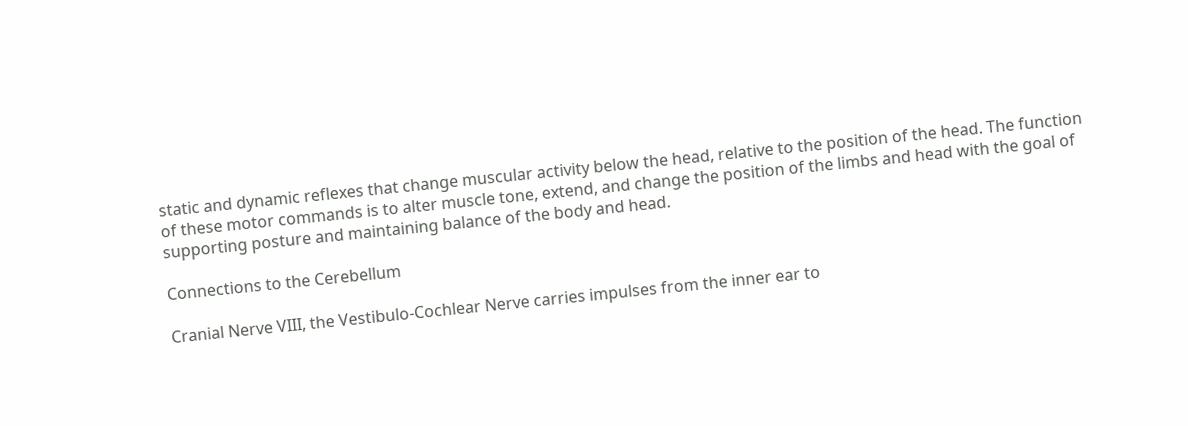static and dynamic reflexes that change muscular activity below the head, relative to the position of the head. The function of these motor commands is to alter muscle tone, extend, and change the position of the limbs and head with the goal of supporting posture and maintaining balance of the body and head.

Connections to the Cerebellum

Cranial Nerve VIII, the Vestibulo-Cochlear Nerve carries impulses from the inner ear to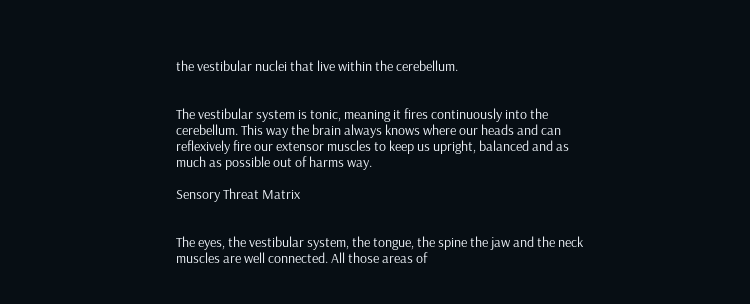the vestibular nuclei that live within the cerebellum.


The vestibular system is tonic, meaning it fires continuously into the cerebellum. This way the brain always knows where our heads and can reflexively fire our extensor muscles to keep us upright, balanced and as much as possible out of harms way.

Sensory Threat Matrix


The eyes, the vestibular system, the tongue, the spine the jaw and the neck muscles are well connected. All those areas of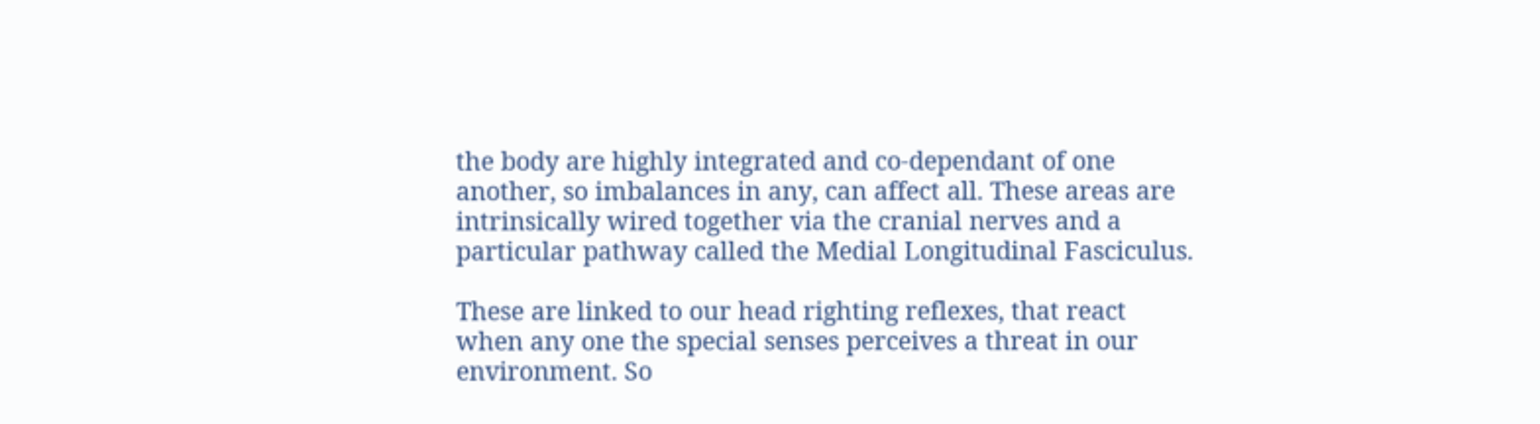the body are highly integrated and co-dependant of one another, so imbalances in any, can affect all. These areas are intrinsically wired together via the cranial nerves and a particular pathway called the Medial Longitudinal Fasciculus.

These are linked to our head righting reflexes, that react when any one the special senses perceives a threat in our environment. So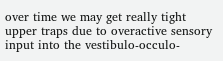over time we may get really tight upper traps due to overactive sensory input into the vestibulo-occulo-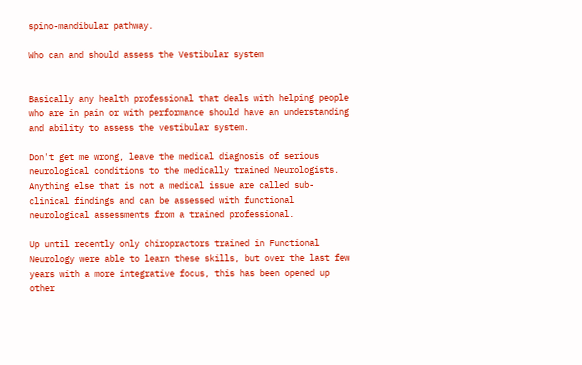spino-mandibular pathway.

Who can and should assess the Vestibular system


Basically any health professional that deals with helping people who are in pain or with performance should have an understanding and ability to assess the vestibular system.

Don't get me wrong, leave the medical diagnosis of serious neurological conditions to the medically trained Neurologists. Anything else that is not a medical issue are called sub-clinical findings and can be assessed with functional neurological assessments from a trained professional.

Up until recently only chiropractors trained in Functional Neurology were able to learn these skills, but over the last few years with a more integrative focus, this has been opened up other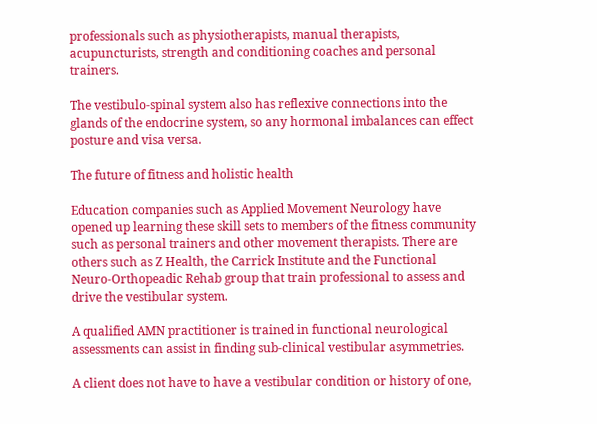professionals such as physiotherapists, manual therapists, acupuncturists, strength and conditioning coaches and personal trainers.

The vestibulo-spinal system also has reflexive connections into the glands of the endocrine system, so any hormonal imbalances can effect posture and visa versa.

The future of fitness and holistic health

Education companies such as Applied Movement Neurology have opened up learning these skill sets to members of the fitness community such as personal trainers and other movement therapists. There are others such as Z Health, the Carrick Institute and the Functional Neuro-Orthopeadic Rehab group that train professional to assess and drive the vestibular system.

A qualified AMN practitioner is trained in functional neurological assessments can assist in finding sub-clinical vestibular asymmetries.

A client does not have to have a vestibular condition or history of one,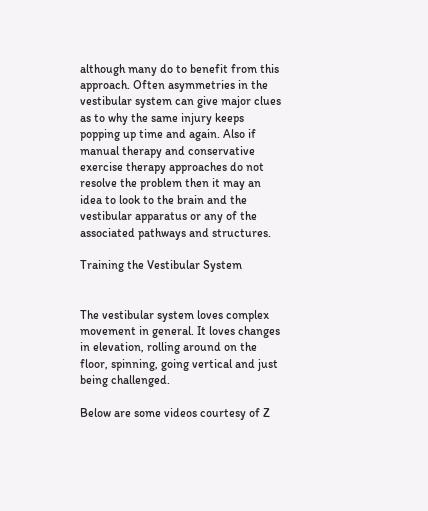although many do to benefit from this approach. Often asymmetries in the vestibular system can give major clues as to why the same injury keeps popping up time and again. Also if manual therapy and conservative exercise therapy approaches do not resolve the problem then it may an idea to look to the brain and the vestibular apparatus or any of the associated pathways and structures.

Training the Vestibular System


The vestibular system loves complex movement in general. It loves changes in elevation, rolling around on the floor, spinning, going vertical and just being challenged.

Below are some videos courtesy of Z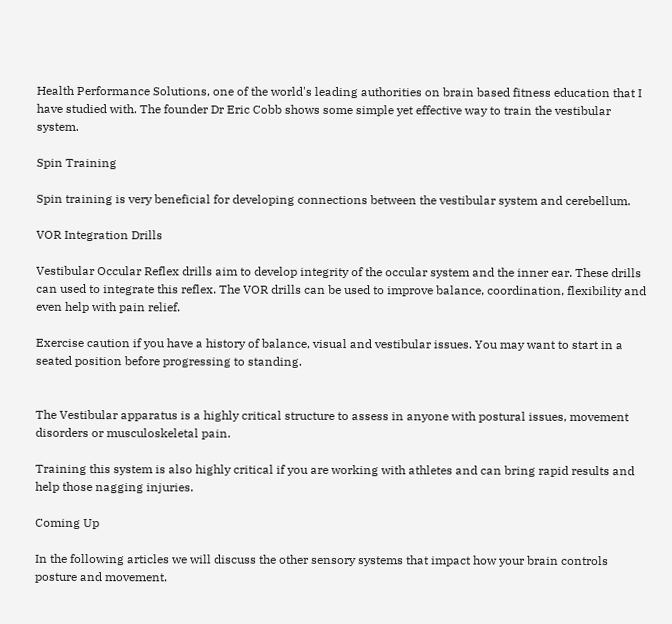Health Performance Solutions, one of the world's leading authorities on brain based fitness education that I have studied with. The founder Dr Eric Cobb shows some simple yet effective way to train the vestibular system.

Spin Training

Spin training is very beneficial for developing connections between the vestibular system and cerebellum.

VOR Integration Drills

Vestibular Occular Reflex drills aim to develop integrity of the occular system and the inner ear. These drills can used to integrate this reflex. The VOR drills can be used to improve balance, coordination, flexibility and even help with pain relief.

Exercise caution if you have a history of balance, visual and vestibular issues. You may want to start in a seated position before progressing to standing.


The Vestibular apparatus is a highly critical structure to assess in anyone with postural issues, movement disorders or musculoskeletal pain.

Training this system is also highly critical if you are working with athletes and can bring rapid results and help those nagging injuries.

Coming Up

In the following articles we will discuss the other sensory systems that impact how your brain controls posture and movement.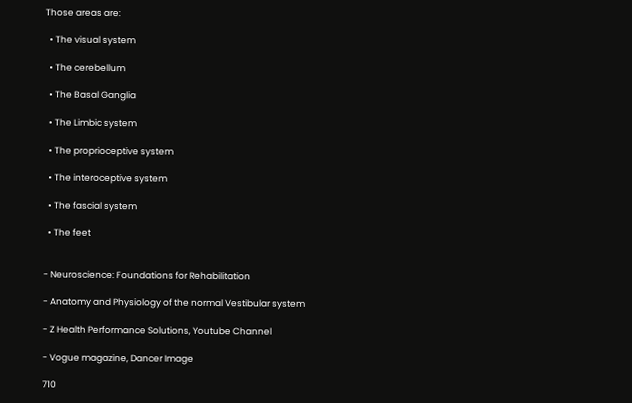Those areas are:

  • The visual system

  • The cerebellum

  • The Basal Ganglia

  • The Limbic system

  • The proprioceptive system

  • The interoceptive system

  • The fascial system

  • The feet


- Neuroscience: Foundations for Rehabilitation

- Anatomy and Physiology of the normal Vestibular system

- Z Health Performance Solutions, Youtube Channel

- Vogue magazine, Dancer Image

710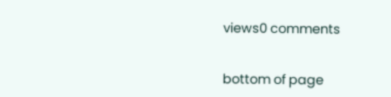views0 comments


bottom of page